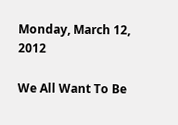Monday, March 12, 2012

We All Want To Be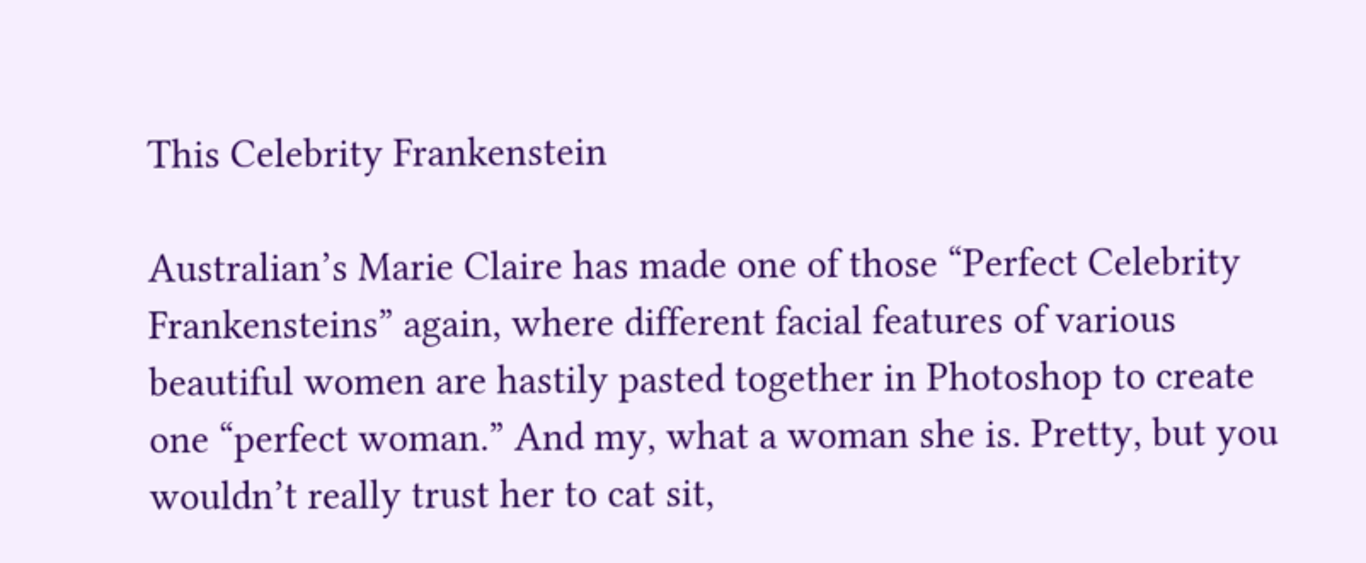This Celebrity Frankenstein

Australian’s Marie Claire has made one of those “Perfect Celebrity Frankensteins” again, where different facial features of various beautiful women are hastily pasted together in Photoshop to create one “perfect woman.” And my, what a woman she is. Pretty, but you wouldn’t really trust her to cat sit,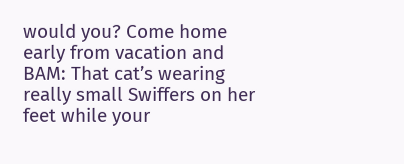would you? Come home early from vacation and BAM: That cat’s wearing really small Swiffers on her feet while your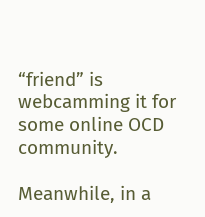“friend” is webcamming it for some online OCD community.

Meanwhile, in a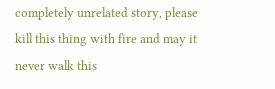completely unrelated story, please kill this thing with fire and may it never walk this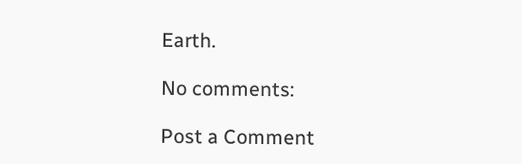Earth.

No comments:

Post a Comment